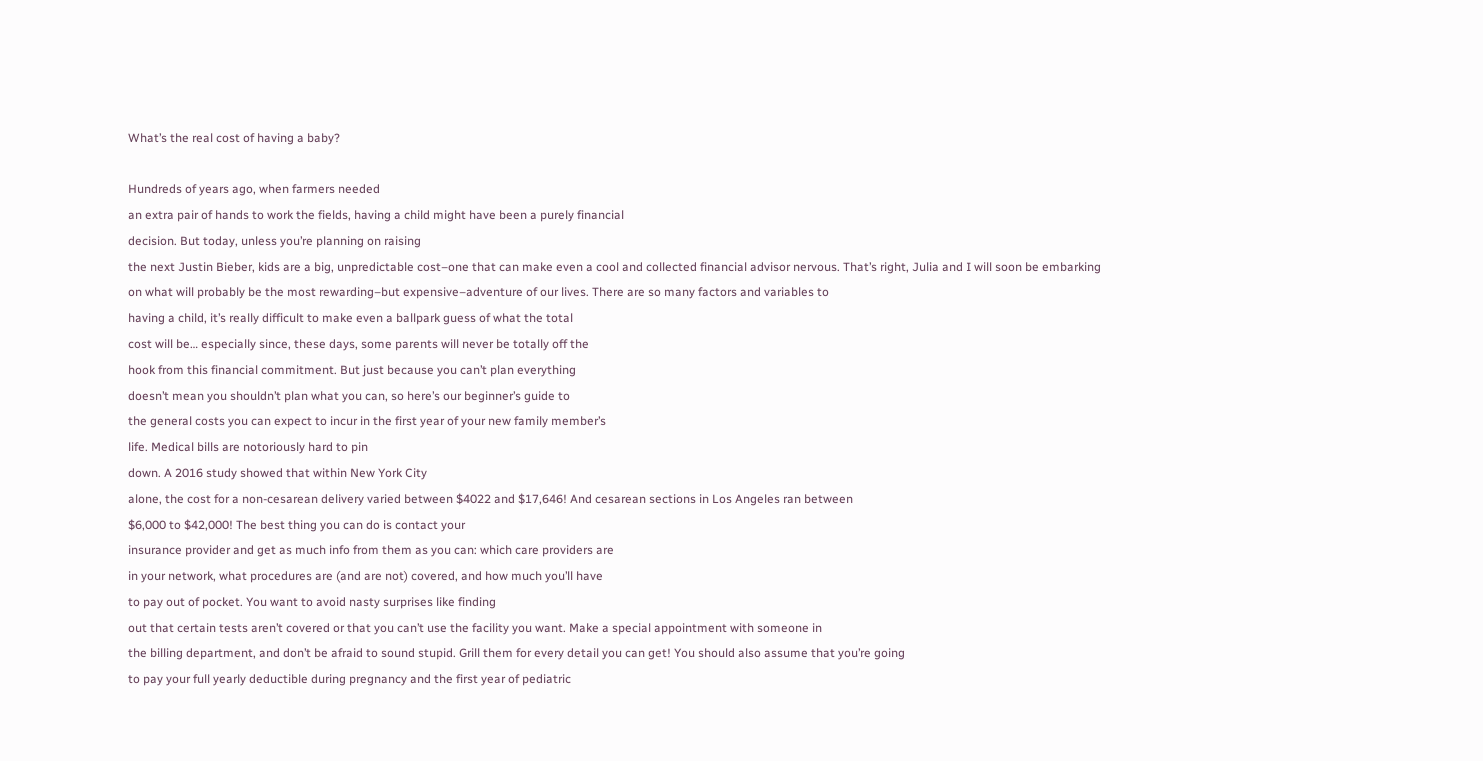What’s the real cost of having a baby?

Hundreds of years ago, when farmers needed
an extra pair of hands to work the fields, having a child might have been a purely financial
decision. But today, unless you’re planning on raising
the next Justin Bieber, kids are a big, unpredictable cost–one that can make even a cool and collected financial advisor nervous. That’s right, Julia and I will soon be embarking
on what will probably be the most rewarding–but expensive–adventure of our lives. There are so many factors and variables to
having a child, it’s really difficult to make even a ballpark guess of what the total
cost will be… especially since, these days, some parents will never be totally off the
hook from this financial commitment. But just because you can’t plan everything
doesn’t mean you shouldn’t plan what you can, so here’s our beginner’s guide to
the general costs you can expect to incur in the first year of your new family member’s
life. Medical bills are notoriously hard to pin
down. A 2016 study showed that within New York City
alone, the cost for a non-cesarean delivery varied between $4022 and $17,646! And cesarean sections in Los Angeles ran between
$6,000 to $42,000! The best thing you can do is contact your
insurance provider and get as much info from them as you can: which care providers are
in your network, what procedures are (and are not) covered, and how much you’ll have
to pay out of pocket. You want to avoid nasty surprises like finding
out that certain tests aren’t covered or that you can’t use the facility you want. Make a special appointment with someone in
the billing department, and don’t be afraid to sound stupid. Grill them for every detail you can get! You should also assume that you’re going
to pay your full yearly deductible during pregnancy and the first year of pediatric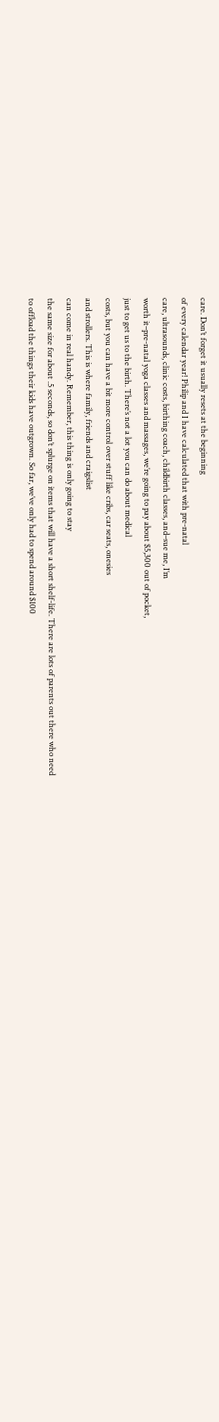care. Don’t forget it usually resets at the beginning
of every calendar year! Philip and I have calculated that with pre-natal
care, ultrasounds, clinic costs, birthing coach, childbirth classes, and–sue me, I’m
worth it–pre-natal yoga classes and massages, we’re going to pay about $5,300 out of pocket,
just to get us to the birth. There’s not a lot you can do about medical
costs, but you can have a bit more control over stuff like cribs, car seats, onesies
and strollers. This is where family, friends and craigslist
can come in real handy. Remember, this thing is only going to stay
the same size for about .5 seconds, so don’t splurge on items that will have a short shelf-life. There are lots of parents out there who need
to offload the things their kids have outgrown. So far, we’ve only had to spend around $100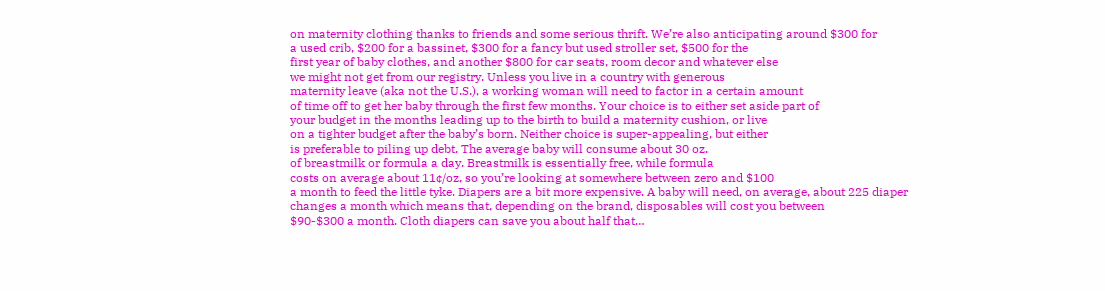on maternity clothing thanks to friends and some serious thrift. We’re also anticipating around $300 for
a used crib, $200 for a bassinet, $300 for a fancy but used stroller set, $500 for the
first year of baby clothes, and another $800 for car seats, room decor and whatever else
we might not get from our registry. Unless you live in a country with generous
maternity leave (aka not the U.S.), a working woman will need to factor in a certain amount
of time off to get her baby through the first few months. Your choice is to either set aside part of
your budget in the months leading up to the birth to build a maternity cushion, or live
on a tighter budget after the baby’s born. Neither choice is super-appealing, but either
is preferable to piling up debt. The average baby will consume about 30 oz.
of breastmilk or formula a day. Breastmilk is essentially free, while formula
costs on average about 11¢/oz, so you’re looking at somewhere between zero and $100
a month to feed the little tyke. Diapers are a bit more expensive. A baby will need, on average, about 225 diaper
changes a month which means that, depending on the brand, disposables will cost you between
$90-$300 a month. Cloth diapers can save you about half that…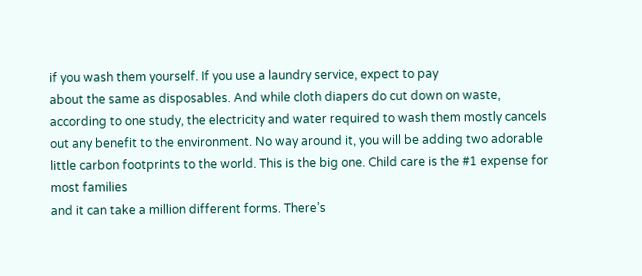if you wash them yourself. If you use a laundry service, expect to pay
about the same as disposables. And while cloth diapers do cut down on waste,
according to one study, the electricity and water required to wash them mostly cancels
out any benefit to the environment. No way around it, you will be adding two adorable
little carbon footprints to the world. This is the big one. Child care is the #1 expense for most families
and it can take a million different forms. There’s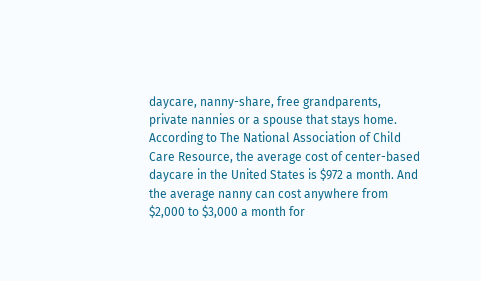daycare, nanny-share, free grandparents,
private nannies or a spouse that stays home. According to The National Association of Child
Care Resource, the average cost of center-based daycare in the United States is $972 a month. And the average nanny can cost anywhere from
$2,000 to $3,000 a month for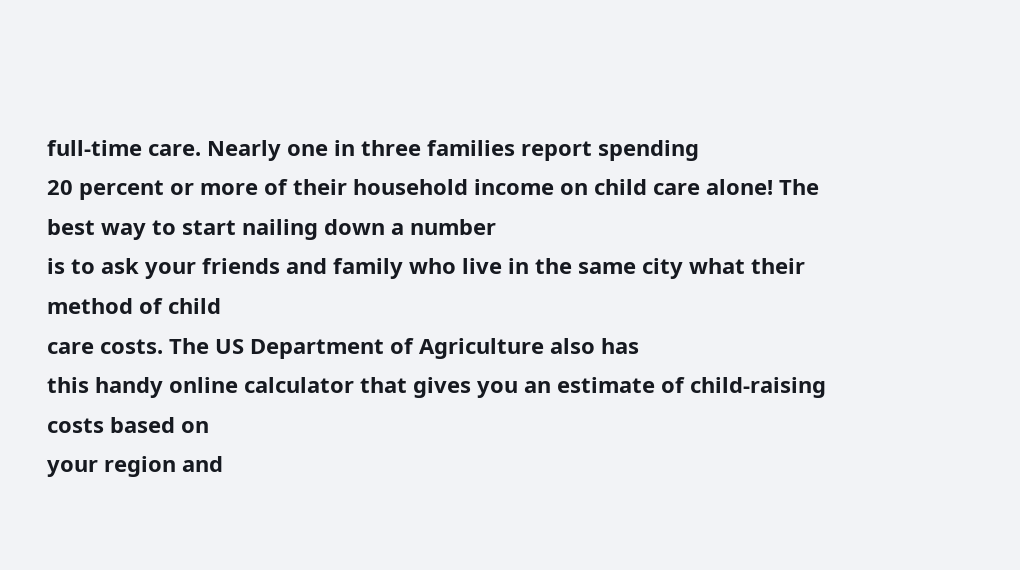full-time care. Nearly one in three families report spending
20 percent or more of their household income on child care alone! The best way to start nailing down a number
is to ask your friends and family who live in the same city what their method of child
care costs. The US Department of Agriculture also has
this handy online calculator that gives you an estimate of child-raising costs based on
your region and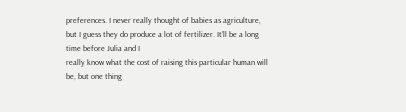preferences. I never really thought of babies as agriculture,
but I guess they do produce a lot of fertilizer. It’ll be a long time before Julia and I
really know what the cost of raising this particular human will be, but one thing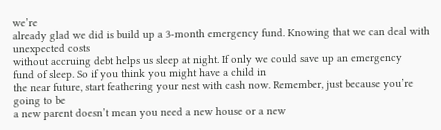we’re
already glad we did is build up a 3-month emergency fund. Knowing that we can deal with unexpected costs
without accruing debt helps us sleep at night. If only we could save up an emergency
fund of sleep. So if you think you might have a child in
the near future, start feathering your nest with cash now. Remember, just because you’re going to be
a new parent doesn’t mean you need a new house or a new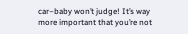car–baby won’t judge! It’s way more important that you’re not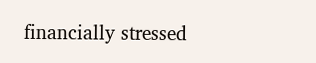financially stressed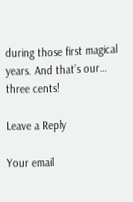during those first magical years. And that’s our… three cents!

Leave a Reply

Your email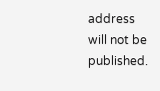address will not be published.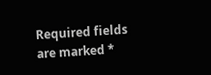Required fields are marked *